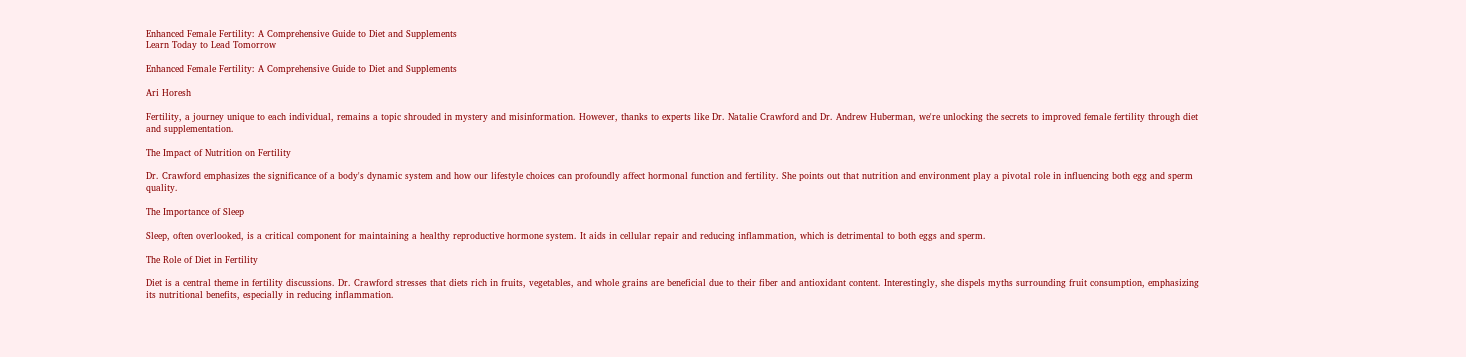Enhanced Female Fertility: A Comprehensive Guide to Diet and Supplements
Learn Today to Lead Tomorrow

Enhanced Female Fertility: A Comprehensive Guide to Diet and Supplements

Ari Horesh

Fertility, a journey unique to each individual, remains a topic shrouded in mystery and misinformation. However, thanks to experts like Dr. Natalie Crawford and Dr. Andrew Huberman, we're unlocking the secrets to improved female fertility through diet and supplementation.

The Impact of Nutrition on Fertility

Dr. Crawford emphasizes the significance of a body's dynamic system and how our lifestyle choices can profoundly affect hormonal function and fertility. She points out that nutrition and environment play a pivotal role in influencing both egg and sperm quality.

The Importance of Sleep

Sleep, often overlooked, is a critical component for maintaining a healthy reproductive hormone system. It aids in cellular repair and reducing inflammation, which is detrimental to both eggs and sperm.

The Role of Diet in Fertility

Diet is a central theme in fertility discussions. Dr. Crawford stresses that diets rich in fruits, vegetables, and whole grains are beneficial due to their fiber and antioxidant content. Interestingly, she dispels myths surrounding fruit consumption, emphasizing its nutritional benefits, especially in reducing inflammation.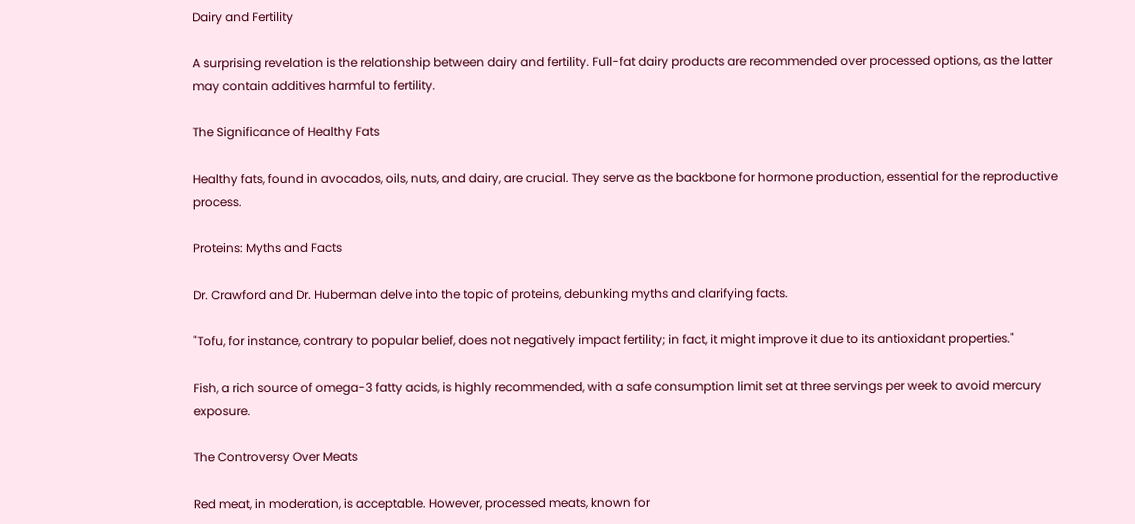Dairy and Fertility

A surprising revelation is the relationship between dairy and fertility. Full-fat dairy products are recommended over processed options, as the latter may contain additives harmful to fertility.

The Significance of Healthy Fats

Healthy fats, found in avocados, oils, nuts, and dairy, are crucial. They serve as the backbone for hormone production, essential for the reproductive process.

Proteins: Myths and Facts

Dr. Crawford and Dr. Huberman delve into the topic of proteins, debunking myths and clarifying facts.

"Tofu, for instance, contrary to popular belief, does not negatively impact fertility; in fact, it might improve it due to its antioxidant properties."

Fish, a rich source of omega-3 fatty acids, is highly recommended, with a safe consumption limit set at three servings per week to avoid mercury exposure.

The Controversy Over Meats

Red meat, in moderation, is acceptable. However, processed meats, known for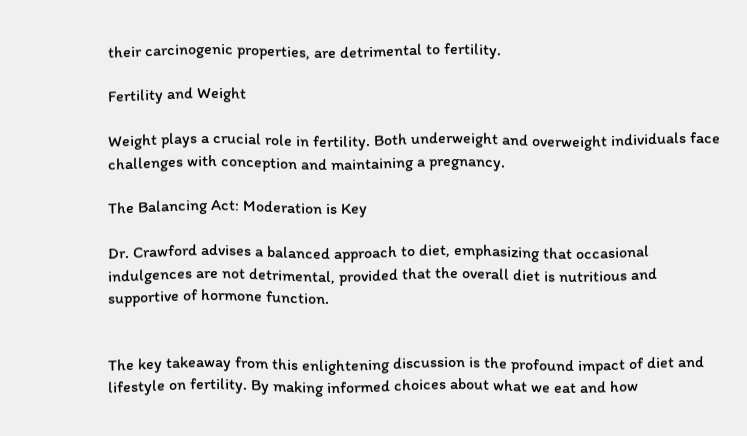their carcinogenic properties, are detrimental to fertility.

Fertility and Weight

Weight plays a crucial role in fertility. Both underweight and overweight individuals face challenges with conception and maintaining a pregnancy.

The Balancing Act: Moderation is Key

Dr. Crawford advises a balanced approach to diet, emphasizing that occasional indulgences are not detrimental, provided that the overall diet is nutritious and supportive of hormone function.


The key takeaway from this enlightening discussion is the profound impact of diet and lifestyle on fertility. By making informed choices about what we eat and how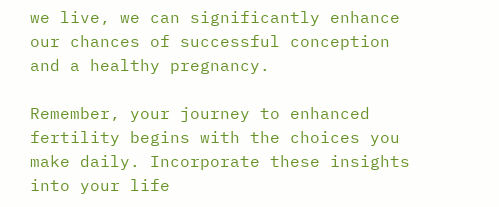we live, we can significantly enhance our chances of successful conception and a healthy pregnancy.

Remember, your journey to enhanced fertility begins with the choices you make daily. Incorporate these insights into your life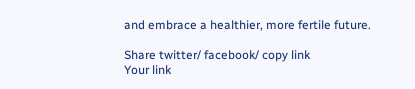and embrace a healthier, more fertile future.

Share twitter/ facebook/ copy link
Your link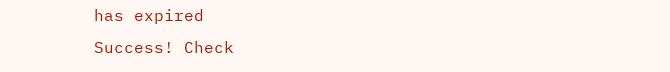has expired
Success! Check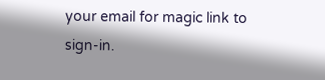your email for magic link to sign-in.